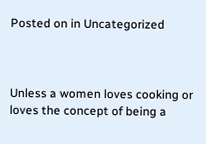Posted on in Uncategorized



Unless a women loves cooking or loves the concept of being a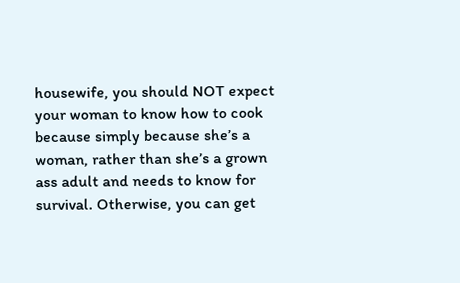housewife, you should NOT expect your woman to know how to cook because simply because she’s a woman, rather than she’s a grown ass adult and needs to know for survival. Otherwise, you can get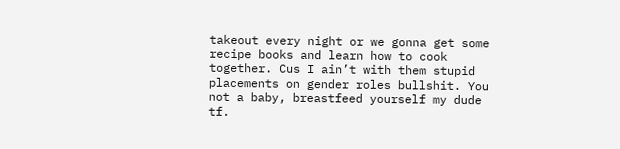takeout every night or we gonna get some recipe books and learn how to cook together. Cus I ain’t with them stupid placements on gender roles bullshit. You not a baby, breastfeed yourself my dude tf.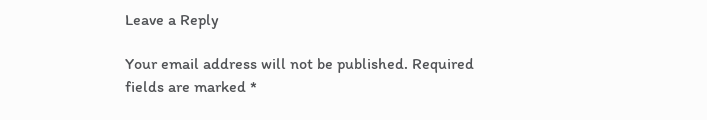Leave a Reply

Your email address will not be published. Required fields are marked *